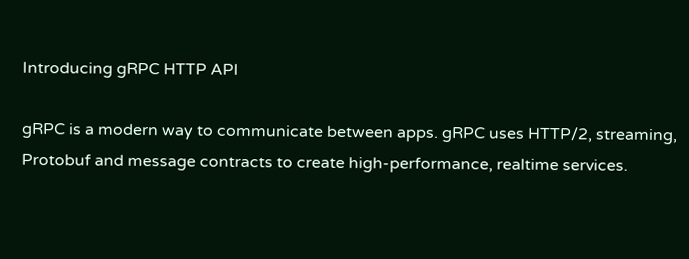Introducing gRPC HTTP API

gRPC is a modern way to communicate between apps. gRPC uses HTTP/2, streaming, Protobuf and message contracts to create high-performance, realtime services.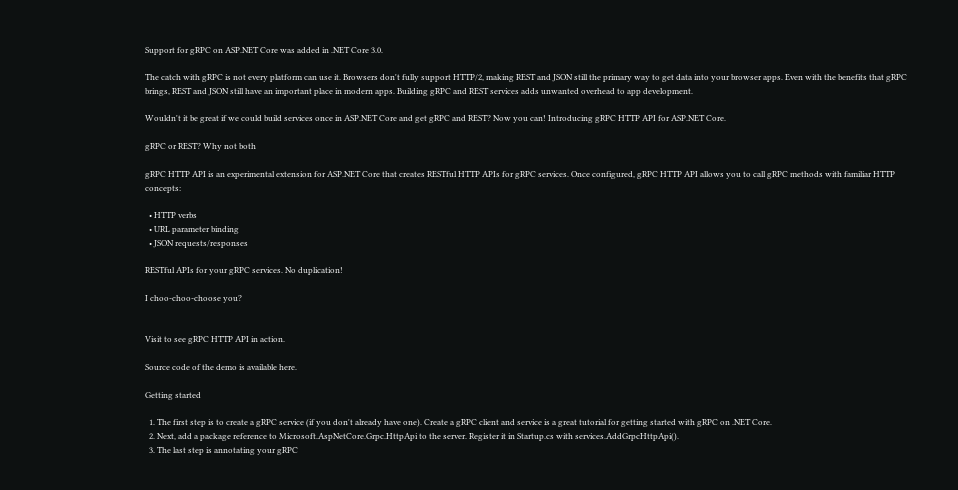Support for gRPC on ASP.NET Core was added in .NET Core 3.0.

The catch with gRPC is not every platform can use it. Browsers don't fully support HTTP/2, making REST and JSON still the primary way to get data into your browser apps. Even with the benefits that gRPC brings, REST and JSON still have an important place in modern apps. Building gRPC and REST services adds unwanted overhead to app development.

Wouldn't it be great if we could build services once in ASP.NET Core and get gRPC and REST? Now you can! Introducing gRPC HTTP API for ASP.NET Core.

gRPC or REST? Why not both

gRPC HTTP API is an experimental extension for ASP.NET Core that creates RESTful HTTP APIs for gRPC services. Once configured, gRPC HTTP API allows you to call gRPC methods with familiar HTTP concepts:

  • HTTP verbs
  • URL parameter binding
  • JSON requests/responses

RESTful APIs for your gRPC services. No duplication!

I choo-choo-choose you?


Visit to see gRPC HTTP API in action.

Source code of the demo is available here.

Getting started

  1. The first step is to create a gRPC service (if you don't already have one). Create a gRPC client and service is a great tutorial for getting started with gRPC on .NET Core.
  2. Next, add a package reference to Microsoft.AspNetCore.Grpc.HttpApi to the server. Register it in Startup.cs with services.AddGrpcHttpApi().
  3. The last step is annotating your gRPC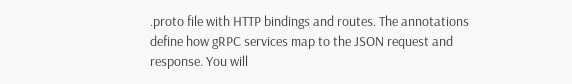.proto file with HTTP bindings and routes. The annotations define how gRPC services map to the JSON request and response. You will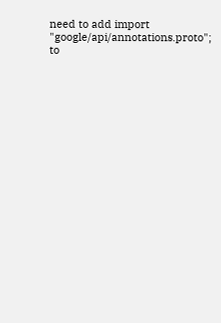need to add import "google/api/annotations.proto"; to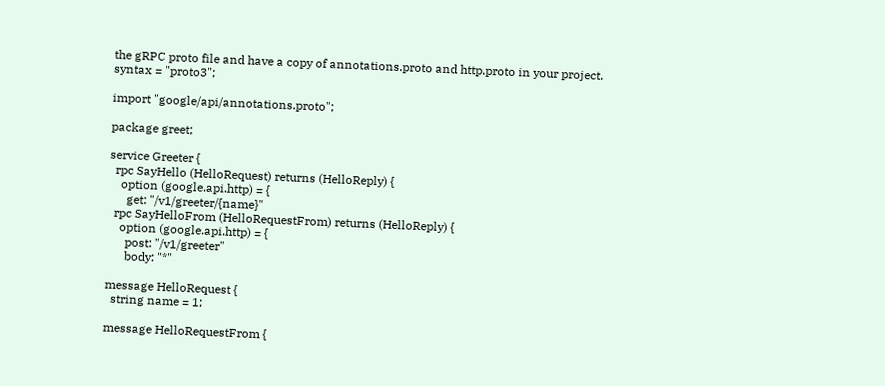the gRPC proto file and have a copy of annotations.proto and http.proto in your project.
syntax = "proto3";

import "google/api/annotations.proto";

package greet;

service Greeter {
  rpc SayHello (HelloRequest) returns (HelloReply) {
    option (google.api.http) = {
      get: "/v1/greeter/{name}"
  rpc SayHelloFrom (HelloRequestFrom) returns (HelloReply) {
    option (google.api.http) = {
      post: "/v1/greeter"
      body: "*"

message HelloRequest {
  string name = 1;

message HelloRequestFrom {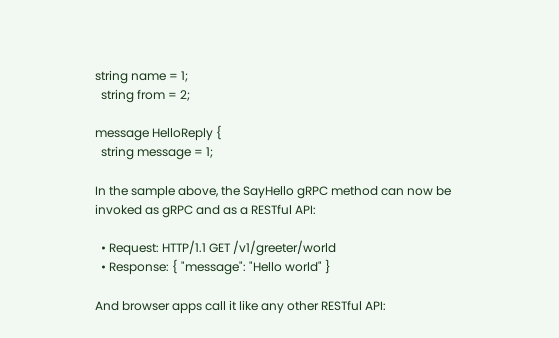string name = 1;
  string from = 2;

message HelloReply {
  string message = 1;

In the sample above, the SayHello gRPC method can now be invoked as gRPC and as a RESTful API:

  • Request: HTTP/1.1 GET /v1/greeter/world
  • Response: { "message": "Hello world" }

And browser apps call it like any other RESTful API: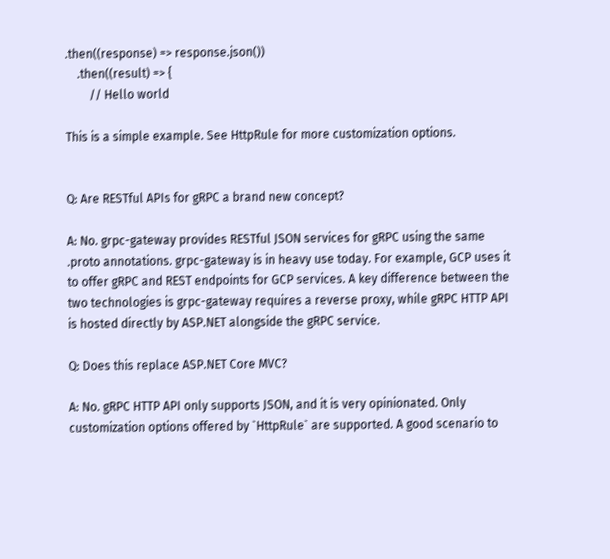.then((response) => response.json())
    .then((result) => {
        // Hello world

This is a simple example. See HttpRule for more customization options.


Q: Are RESTful APIs for gRPC a brand new concept?

A: No. grpc-gateway provides RESTful JSON services for gRPC using the same .proto annotations. grpc-gateway is in heavy use today. For example, GCP uses it to offer gRPC and REST endpoints for GCP services. A key difference between the two technologies is grpc-gateway requires a reverse proxy, while gRPC HTTP API is hosted directly by ASP.NET alongside the gRPC service.

Q: Does this replace ASP.NET Core MVC?

A: No. gRPC HTTP API only supports JSON, and it is very opinionated. Only customization options offered by `HttpRule` are supported. A good scenario to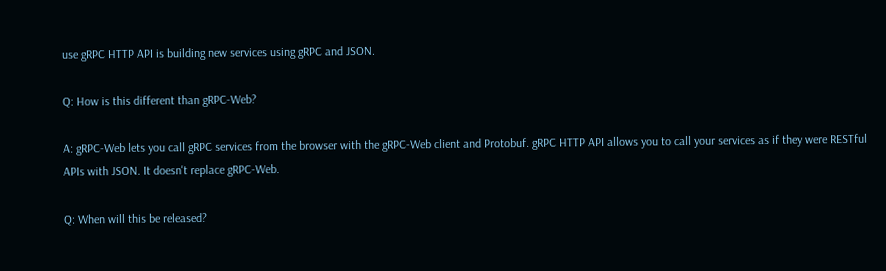use gRPC HTTP API is building new services using gRPC and JSON.

Q: How is this different than gRPC-Web?

A: gRPC-Web lets you call gRPC services from the browser with the gRPC-Web client and Protobuf. gRPC HTTP API allows you to call your services as if they were RESTful APIs with JSON. It doesn't replace gRPC-Web.

Q: When will this be released?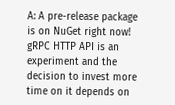A: A pre-release package is on NuGet right now! gRPC HTTP API is an experiment and the decision to invest more time on it depends on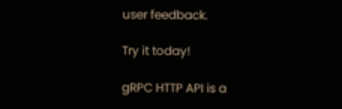user feedback.

Try it today!

gRPC HTTP API is a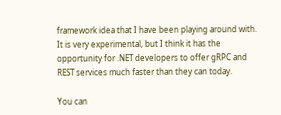framework idea that I have been playing around with. It is very experimental, but I think it has the opportunity for .NET developers to offer gRPC and REST services much faster than they can today.

You can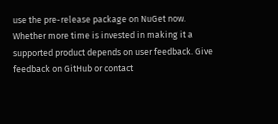use the pre-release package on NuGet now. Whether more time is invested in making it a supported product depends on user feedback. Give feedback on GitHub or contact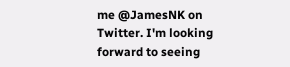me @JamesNK on Twitter. I'm looking forward to seeing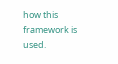how this framework is used.